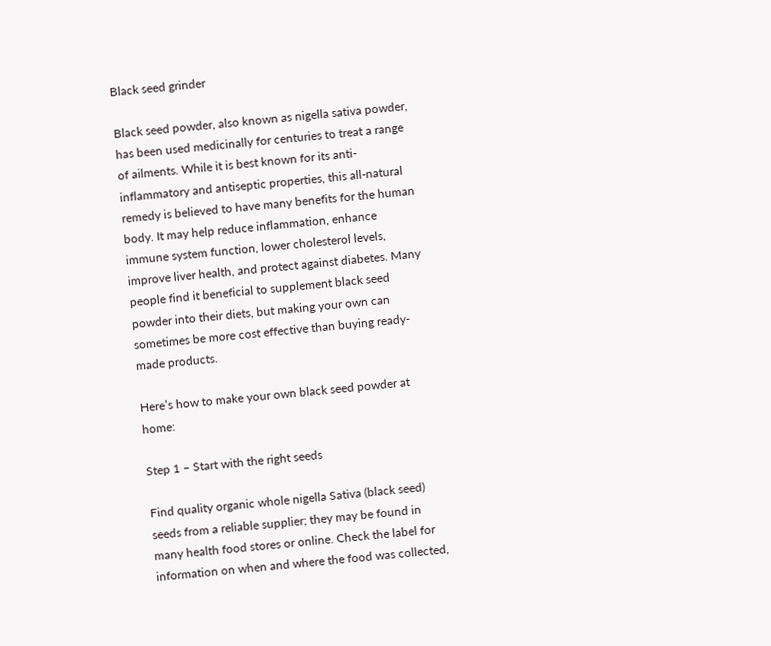Black seed grinder

Black seed powder, also known as nigella sativa powder, has been used medicinally for centuries to treat a range of ailments. While it is best known for its anti-inflammatory and antiseptic properties, this all-natural remedy is believed to have many benefits for the human body. It may help reduce inflammation, enhance immune system function, lower cholesterol levels, improve liver health, and protect against diabetes. Many people find it beneficial to supplement black seed powder into their diets, but making your own can sometimes be more cost effective than buying ready-made products.

Here’s how to make your own black seed powder at home:

Step 1 – Start with the right seeds

Find quality organic whole nigella Sativa (black seed) seeds from a reliable supplier; they may be found in many health food stores or online. Check the label for information on when and where the food was collected,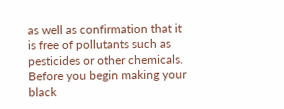as well as confirmation that it is free of pollutants such as pesticides or other chemicals. Before you begin making your black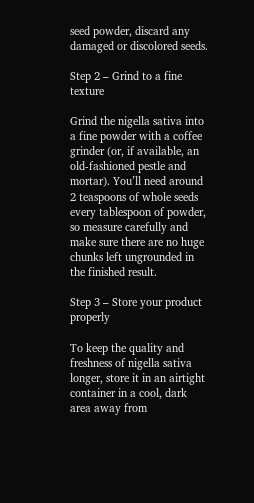seed powder, discard any damaged or discolored seeds.

Step 2 – Grind to a fine texture

Grind the nigella sativa into a fine powder with a coffee grinder (or, if available, an old-fashioned pestle and mortar). You’ll need around 2 teaspoons of whole seeds every tablespoon of powder, so measure carefully and make sure there are no huge chunks left ungrounded in the finished result.

Step 3 – Store your product properly

To keep the quality and freshness of nigella sativa longer, store it in an airtight container in a cool, dark area away from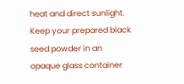heat and direct sunlight. Keep your prepared black seed powder in an opaque glass container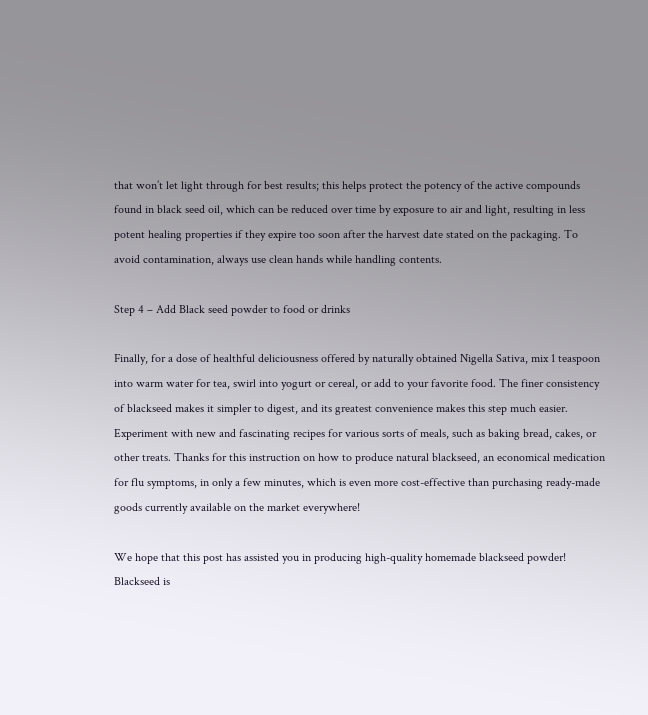that won’t let light through for best results; this helps protect the potency of the active compounds found in black seed oil, which can be reduced over time by exposure to air and light, resulting in less potent healing properties if they expire too soon after the harvest date stated on the packaging. To avoid contamination, always use clean hands while handling contents.

Step 4 – Add Black seed powder to food or drinks

Finally, for a dose of healthful deliciousness offered by naturally obtained Nigella Sativa, mix 1 teaspoon into warm water for tea, swirl into yogurt or cereal, or add to your favorite food. The finer consistency of blackseed makes it simpler to digest, and its greatest convenience makes this step much easier. Experiment with new and fascinating recipes for various sorts of meals, such as baking bread, cakes, or other treats. Thanks for this instruction on how to produce natural blackseed, an economical medication for flu symptoms, in only a few minutes, which is even more cost-effective than purchasing ready-made goods currently available on the market everywhere!

We hope that this post has assisted you in producing high-quality homemade blackseed powder! Blackseed is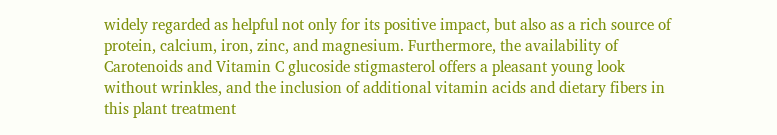widely regarded as helpful not only for its positive impact, but also as a rich source of protein, calcium, iron, zinc, and magnesium. Furthermore, the availability of Carotenoids and Vitamin C glucoside stigmasterol offers a pleasant young look without wrinkles, and the inclusion of additional vitamin acids and dietary fibers in this plant treatment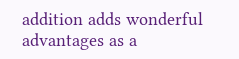addition adds wonderful advantages as a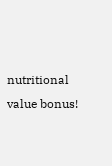nutritional value bonus!